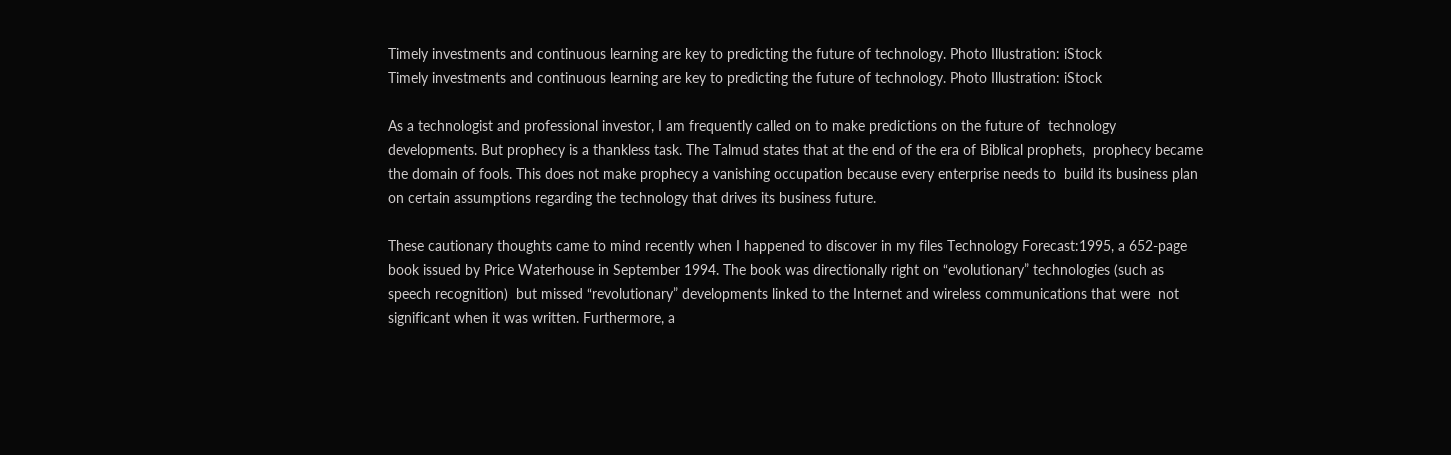Timely investments and continuous learning are key to predicting the future of technology. Photo Illustration: iStock
Timely investments and continuous learning are key to predicting the future of technology. Photo Illustration: iStock

As a technologist and professional investor, I am frequently called on to make predictions on the future of  technology developments. But prophecy is a thankless task. The Talmud states that at the end of the era of Biblical prophets,  prophecy became the domain of fools. This does not make prophecy a vanishing occupation because every enterprise needs to  build its business plan on certain assumptions regarding the technology that drives its business future.

These cautionary thoughts came to mind recently when I happened to discover in my files Technology Forecast:1995, a 652-page book issued by Price Waterhouse in September 1994. The book was directionally right on “evolutionary” technologies (such as speech recognition)  but missed “revolutionary” developments linked to the Internet and wireless communications that were  not significant when it was written. Furthermore, a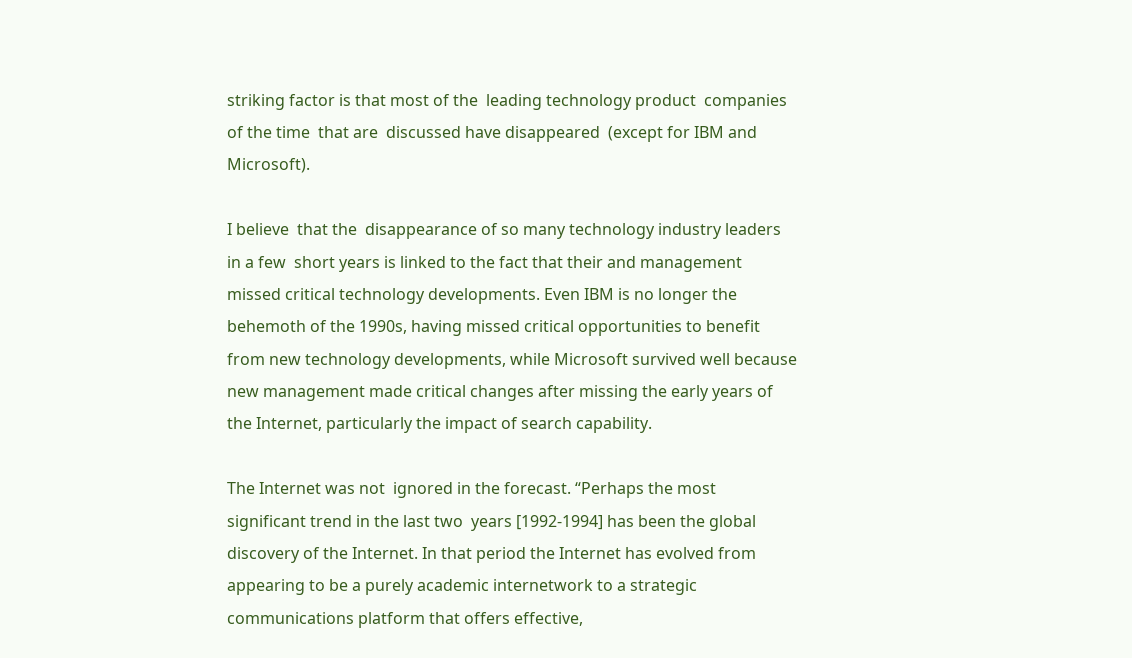striking factor is that most of the  leading technology product  companies of the time  that are  discussed have disappeared  (except for IBM and Microsoft).

I believe  that the  disappearance of so many technology industry leaders in a few  short years is linked to the fact that their and management missed critical technology developments. Even IBM is no longer the behemoth of the 1990s, having missed critical opportunities to benefit from new technology developments, while Microsoft survived well because new management made critical changes after missing the early years of the Internet, particularly the impact of search capability.

The Internet was not  ignored in the forecast. “Perhaps the most significant trend in the last two  years [1992-1994] has been the global discovery of the Internet. In that period the Internet has evolved from appearing to be a purely academic internetwork to a strategic communications platform that offers effective,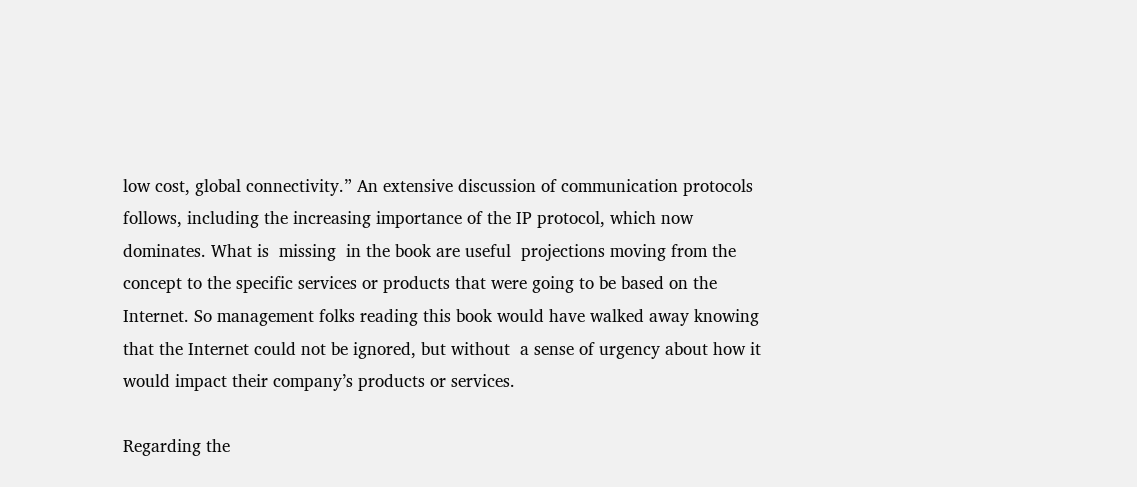low cost, global connectivity.” An extensive discussion of communication protocols follows, including the increasing importance of the IP protocol, which now dominates. What is  missing  in the book are useful  projections moving from the concept to the specific services or products that were going to be based on the Internet. So management folks reading this book would have walked away knowing that the Internet could not be ignored, but without  a sense of urgency about how it would impact their company’s products or services.

Regarding the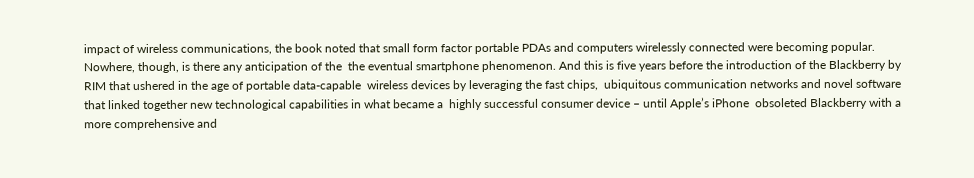impact of wireless communications, the book noted that small form factor portable PDAs and computers wirelessly connected were becoming popular. Nowhere, though, is there any anticipation of the  the eventual smartphone phenomenon. And this is five years before the introduction of the Blackberry by RIM that ushered in the age of portable data-capable  wireless devices by leveraging the fast chips,  ubiquitous communication networks and novel software that linked together new technological capabilities in what became a  highly successful consumer device – until Apple’s iPhone  obsoleted Blackberry with a more comprehensive and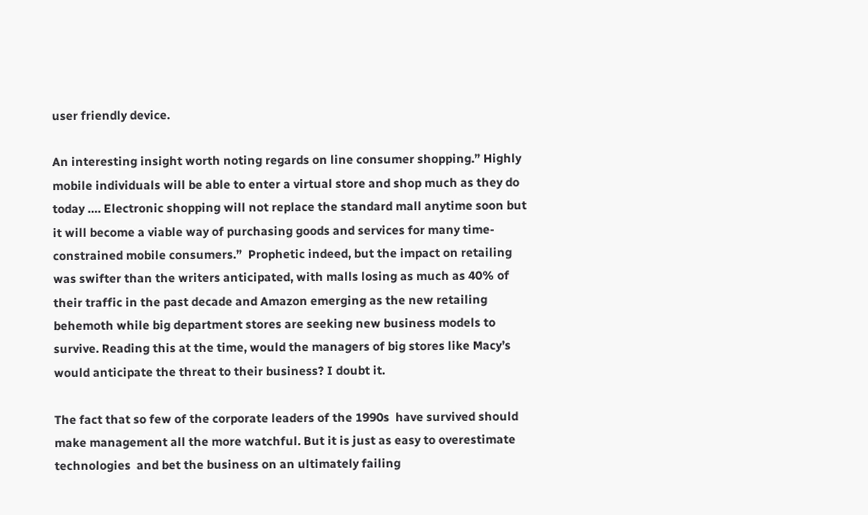user friendly device.

An interesting insight worth noting regards on line consumer shopping.” Highly mobile individuals will be able to enter a virtual store and shop much as they do today …. Electronic shopping will not replace the standard mall anytime soon but it will become a viable way of purchasing goods and services for many time-constrained mobile consumers.”  Prophetic indeed, but the impact on retailing was swifter than the writers anticipated, with malls losing as much as 40% of their traffic in the past decade and Amazon emerging as the new retailing behemoth while big department stores are seeking new business models to survive. Reading this at the time, would the managers of big stores like Macy’s would anticipate the threat to their business? I doubt it.

The fact that so few of the corporate leaders of the 1990s  have survived should make management all the more watchful. But it is just as easy to overestimate technologies  and bet the business on an ultimately failing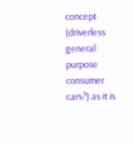concept (driverless general purpose consumer cars?) as it is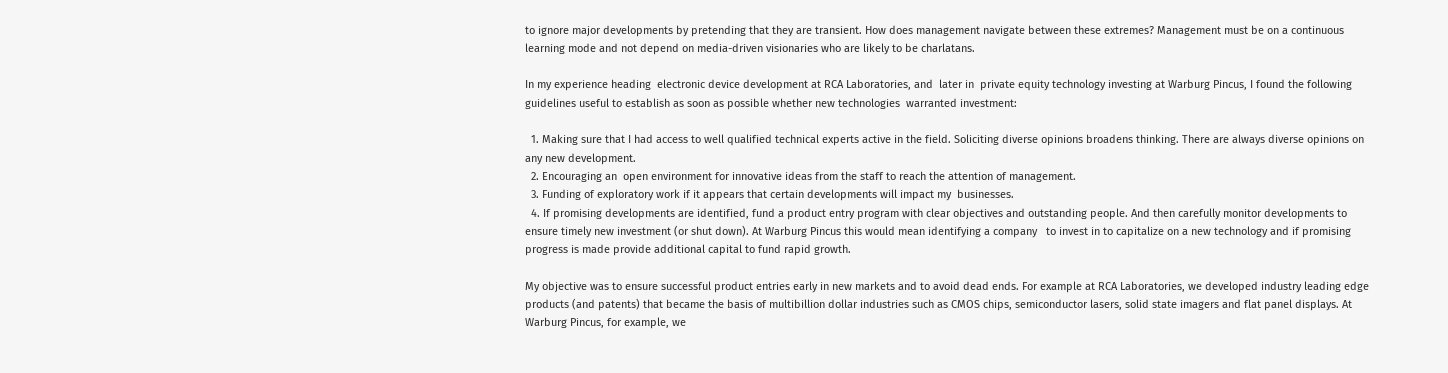to ignore major developments by pretending that they are transient. How does management navigate between these extremes? Management must be on a continuous learning mode and not depend on media-driven visionaries who are likely to be charlatans.

In my experience heading  electronic device development at RCA Laboratories, and  later in  private equity technology investing at Warburg Pincus, I found the following guidelines useful to establish as soon as possible whether new technologies  warranted investment:

  1. Making sure that I had access to well qualified technical experts active in the field. Soliciting diverse opinions broadens thinking. There are always diverse opinions on any new development.
  2. Encouraging an  open environment for innovative ideas from the staff to reach the attention of management.
  3. Funding of exploratory work if it appears that certain developments will impact my  businesses.
  4. If promising developments are identified, fund a product entry program with clear objectives and outstanding people. And then carefully monitor developments to ensure timely new investment (or shut down). At Warburg Pincus this would mean identifying a company   to invest in to capitalize on a new technology and if promising progress is made provide additional capital to fund rapid growth.

My objective was to ensure successful product entries early in new markets and to avoid dead ends. For example at RCA Laboratories, we developed industry leading edge products (and patents) that became the basis of multibillion dollar industries such as CMOS chips, semiconductor lasers, solid state imagers and flat panel displays. At Warburg Pincus, for example, we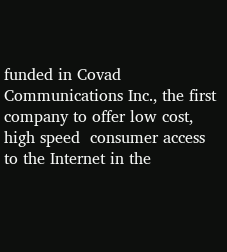funded in Covad Communications Inc., the first company to offer low cost, high speed  consumer access to the Internet in the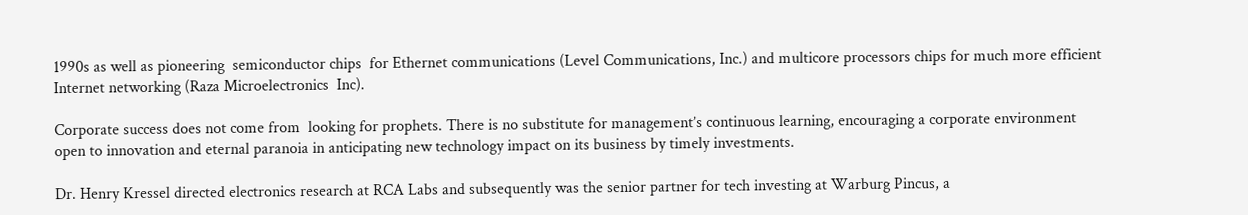1990s as well as pioneering  semiconductor chips  for Ethernet communications (Level Communications, Inc.) and multicore processors chips for much more efficient  Internet networking (Raza Microelectronics  Inc).

Corporate success does not come from  looking for prophets. There is no substitute for management’s continuous learning, encouraging a corporate environment open to innovation and eternal paranoia in anticipating new technology impact on its business by timely investments.

Dr. Henry Kressel directed electronics research at RCA Labs and subsequently was the senior partner for tech investing at Warburg Pincus, a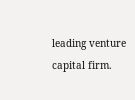leading venture capital firm.